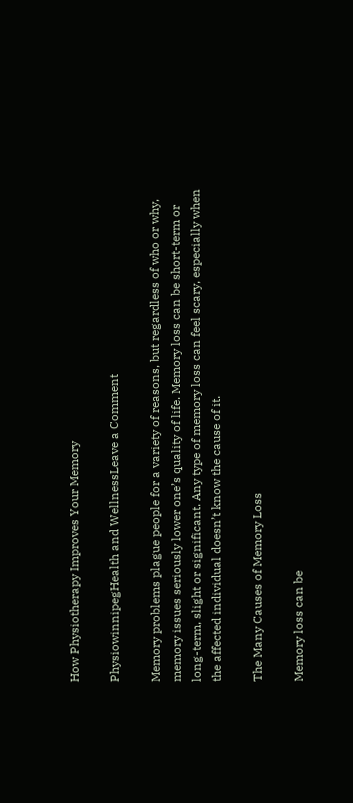How Physiotherapy Improves Your Memory

PhysiowinnipegHealth and WellnessLeave a Comment

Memory problems plague people for a variety of reasons, but regardless of who or why, memory issues seriously lower one’s quality of life. Memory loss can be short-term or long-term, slight or significant. Any type of memory loss can feel scary, especially when the affected individual doesn’t know the cause of it.

The Many Causes of Memory Loss

Memory loss can be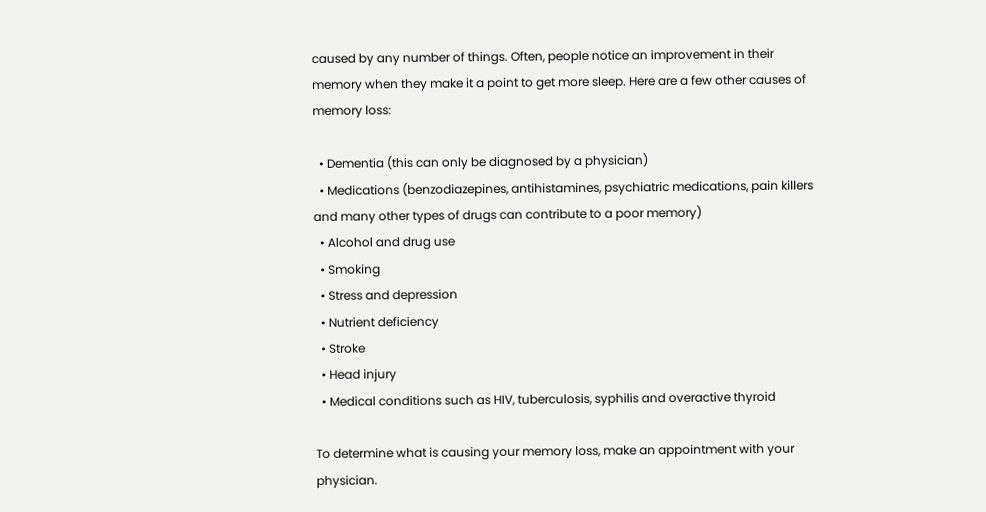caused by any number of things. Often, people notice an improvement in their memory when they make it a point to get more sleep. Here are a few other causes of memory loss:

  • Dementia (this can only be diagnosed by a physician)
  • Medications (benzodiazepines, antihistamines, psychiatric medications, pain killers and many other types of drugs can contribute to a poor memory)
  • Alcohol and drug use
  • Smoking
  • Stress and depression
  • Nutrient deficiency
  • Stroke
  • Head injury
  • Medical conditions such as HIV, tuberculosis, syphilis and overactive thyroid

To determine what is causing your memory loss, make an appointment with your physician.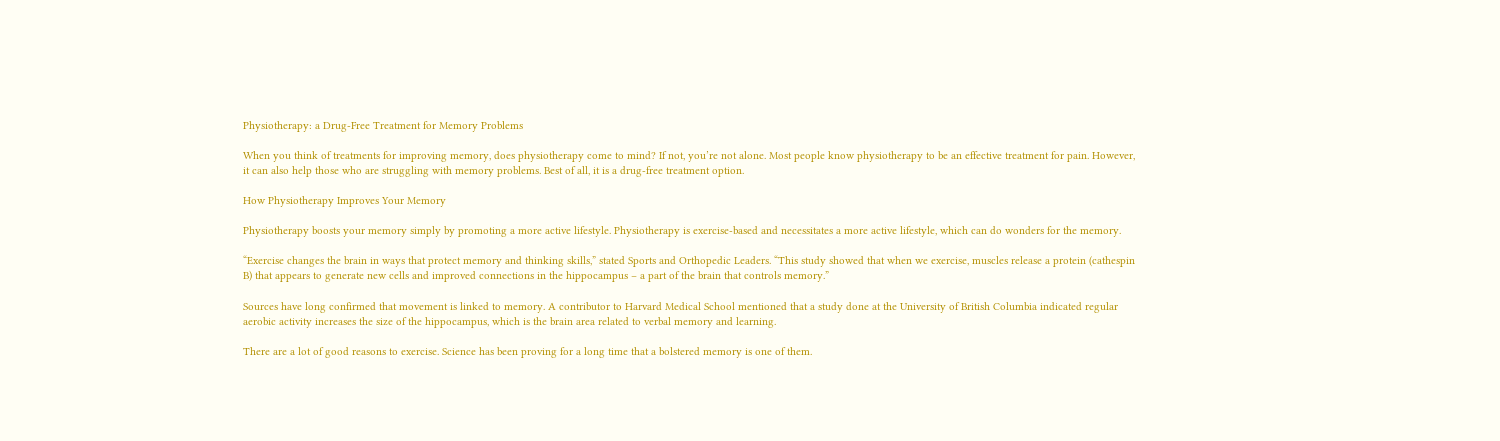Physiotherapy: a Drug-Free Treatment for Memory Problems

When you think of treatments for improving memory, does physiotherapy come to mind? If not, you’re not alone. Most people know physiotherapy to be an effective treatment for pain. However, it can also help those who are struggling with memory problems. Best of all, it is a drug-free treatment option.

How Physiotherapy Improves Your Memory

Physiotherapy boosts your memory simply by promoting a more active lifestyle. Physiotherapy is exercise-based and necessitates a more active lifestyle, which can do wonders for the memory.

“Exercise changes the brain in ways that protect memory and thinking skills,” stated Sports and Orthopedic Leaders. “This study showed that when we exercise, muscles release a protein (cathespin B) that appears to generate new cells and improved connections in the hippocampus – a part of the brain that controls memory.”

Sources have long confirmed that movement is linked to memory. A contributor to Harvard Medical School mentioned that a study done at the University of British Columbia indicated regular aerobic activity increases the size of the hippocampus, which is the brain area related to verbal memory and learning.

There are a lot of good reasons to exercise. Science has been proving for a long time that a bolstered memory is one of them.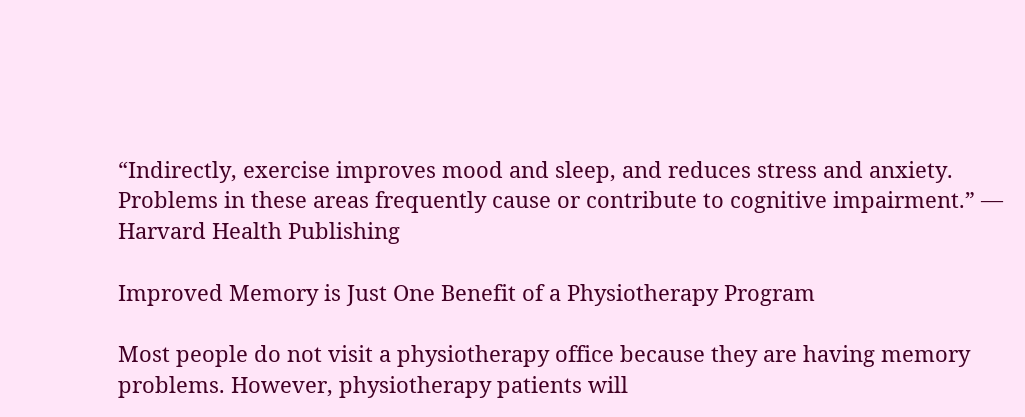“Indirectly, exercise improves mood and sleep, and reduces stress and anxiety. Problems in these areas frequently cause or contribute to cognitive impairment.” — Harvard Health Publishing

Improved Memory is Just One Benefit of a Physiotherapy Program

Most people do not visit a physiotherapy office because they are having memory problems. However, physiotherapy patients will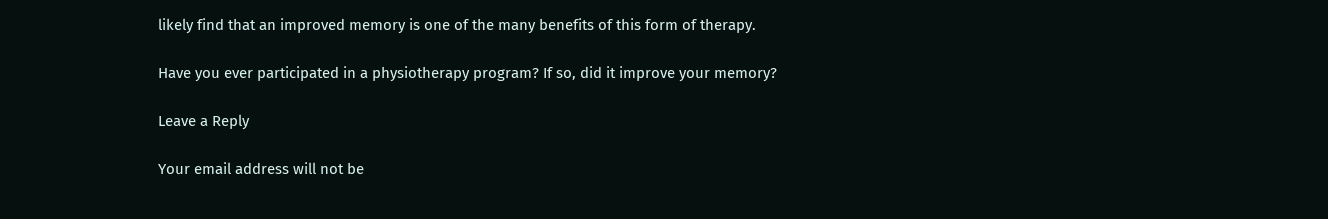likely find that an improved memory is one of the many benefits of this form of therapy.

Have you ever participated in a physiotherapy program? If so, did it improve your memory?

Leave a Reply

Your email address will not be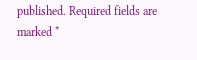published. Required fields are marked *